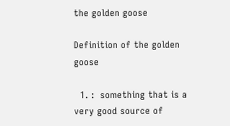the golden goose

Definition of the golden goose

  1. :  something that is a very good source of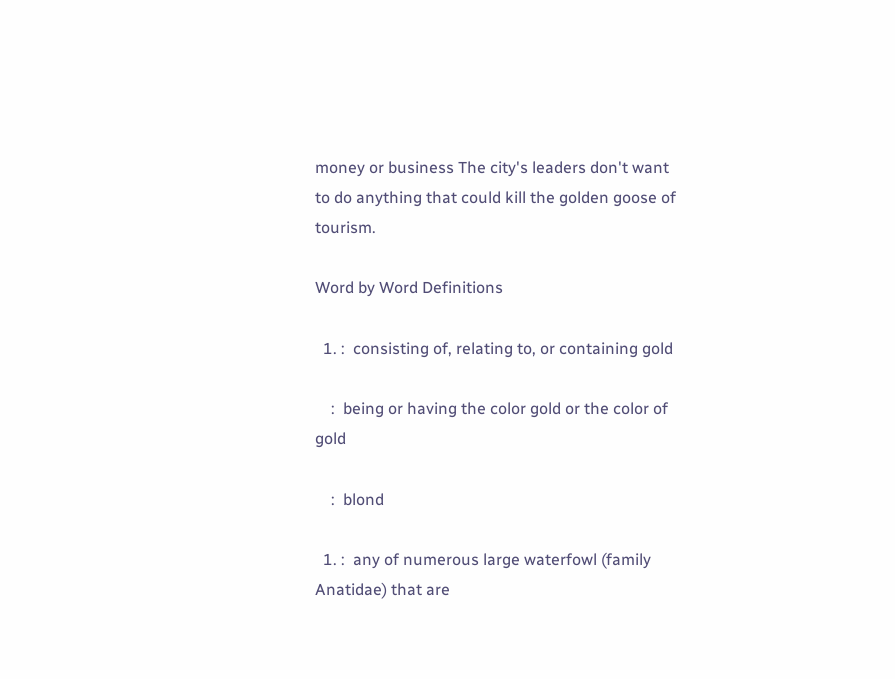money or business The city's leaders don't want to do anything that could kill the golden goose of tourism.

Word by Word Definitions

  1. :  consisting of, relating to, or containing gold

    :  being or having the color gold or the color of gold

    :  blond

  1. :  any of numerous large waterfowl (family Anatidae) that are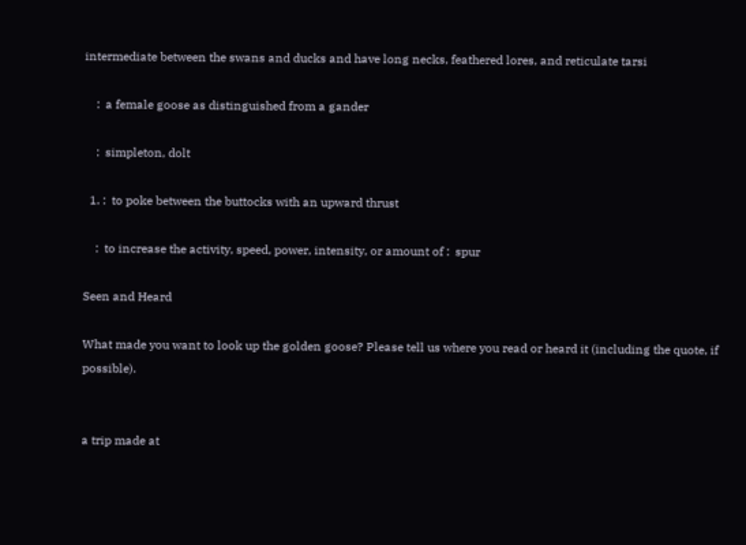intermediate between the swans and ducks and have long necks, feathered lores, and reticulate tarsi

    :  a female goose as distinguished from a gander

    :  simpleton, dolt

  1. :  to poke between the buttocks with an upward thrust

    :  to increase the activity, speed, power, intensity, or amount of :  spur

Seen and Heard

What made you want to look up the golden goose? Please tell us where you read or heard it (including the quote, if possible).


a trip made at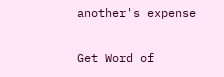another's expense

Get Word of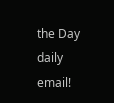the Day daily email!